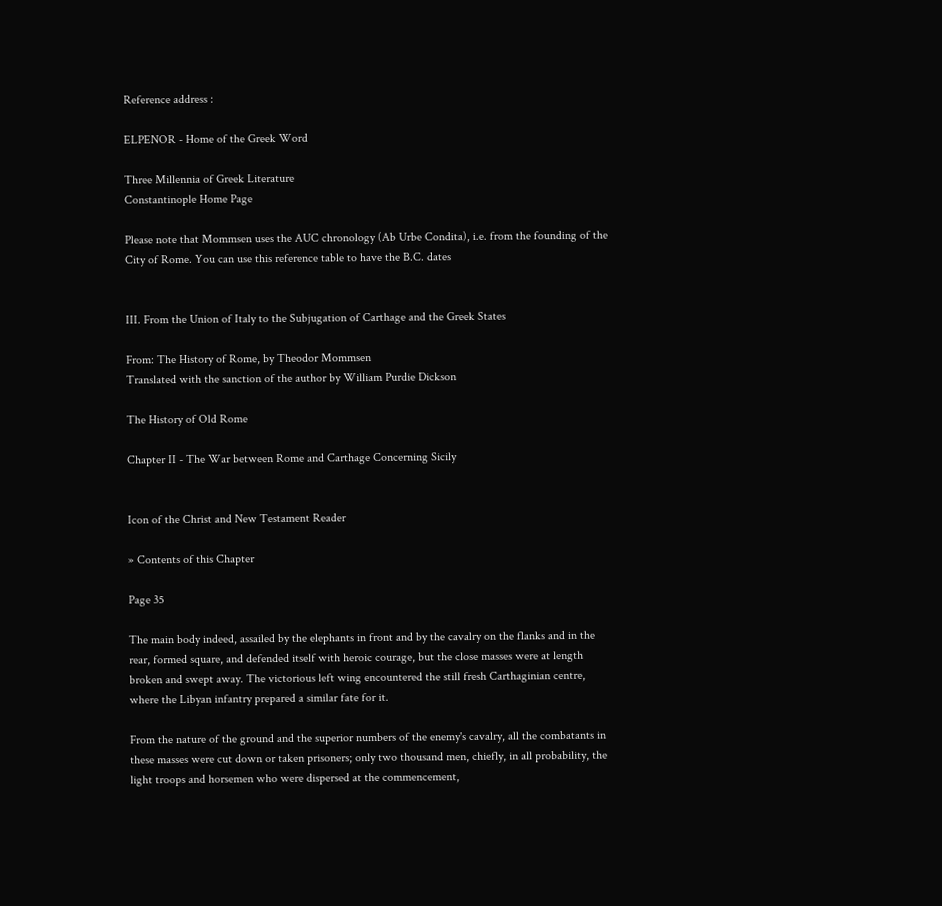Reference address :

ELPENOR - Home of the Greek Word

Three Millennia of Greek Literature
Constantinople Home Page

Please note that Mommsen uses the AUC chronology (Ab Urbe Condita), i.e. from the founding of the City of Rome. You can use this reference table to have the B.C. dates


III. From the Union of Italy to the Subjugation of Carthage and the Greek States

From: The History of Rome, by Theodor Mommsen
Translated with the sanction of the author by William Purdie Dickson

The History of Old Rome

Chapter II - The War between Rome and Carthage Concerning Sicily


Icon of the Christ and New Testament Reader

» Contents of this Chapter

Page 35

The main body indeed, assailed by the elephants in front and by the cavalry on the flanks and in the rear, formed square, and defended itself with heroic courage, but the close masses were at length broken and swept away. The victorious left wing encountered the still fresh Carthaginian centre, where the Libyan infantry prepared a similar fate for it.

From the nature of the ground and the superior numbers of the enemy's cavalry, all the combatants in these masses were cut down or taken prisoners; only two thousand men, chiefly, in all probability, the light troops and horsemen who were dispersed at the commencement,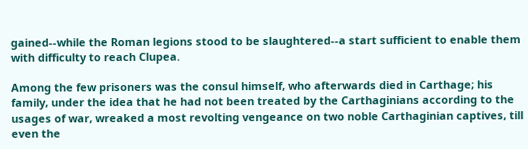gained--while the Roman legions stood to be slaughtered--a start sufficient to enable them with difficulty to reach Clupea.

Among the few prisoners was the consul himself, who afterwards died in Carthage; his family, under the idea that he had not been treated by the Carthaginians according to the usages of war, wreaked a most revolting vengeance on two noble Carthaginian captives, till even the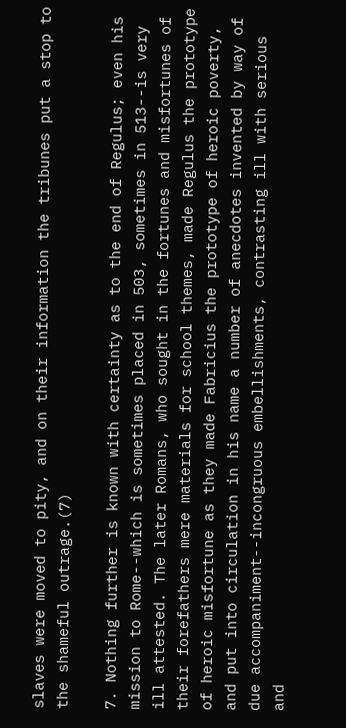slaves were moved to pity, and on their information the tribunes put a stop to the shameful outrage.(7)

7. Nothing further is known with certainty as to the end of Regulus; even his mission to Rome--which is sometimes placed in 503, sometimes in 513--is very ill attested. The later Romans, who sought in the fortunes and misfortunes of their forefathers mere materials for school themes, made Regulus the prototype of heroic misfortune as they made Fabricius the prototype of heroic poverty, and put into circulation in his name a number of anecdotes invented by way of due accompaniment--incongruous embellishments, contrasting ill with serious and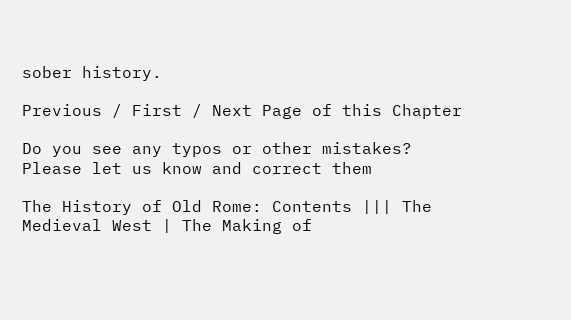sober history.

Previous / First / Next Page of this Chapter

Do you see any typos or other mistakes? Please let us know and correct them

The History of Old Rome: Contents ||| The Medieval West | The Making of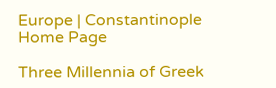Europe | Constantinople Home Page

Three Millennia of Greek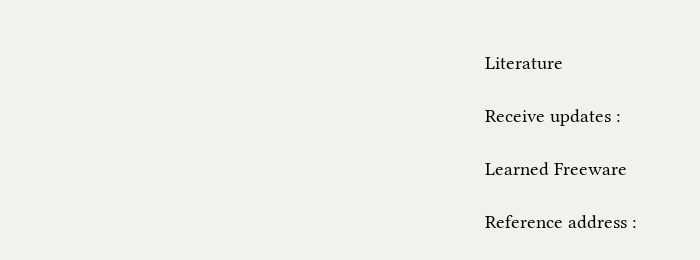Literature

Receive updates :

Learned Freeware

Reference address :